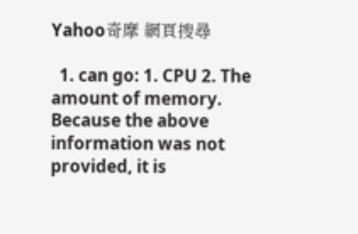Yahoo奇摩 網頁搜尋

  1. can go: 1. CPU 2. The amount of memory. Because the above information was not provided, it is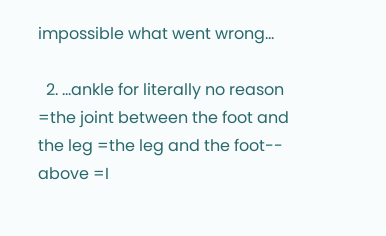impossible what went wrong...

  2. ...ankle for literally no reason =the joint between the foot and the leg =the leg and the foot-- above =I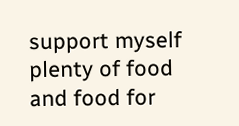support myself plenty of food and food for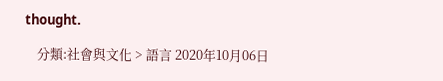thought.

    分類:社會與文化 > 語言 2020年10月06日